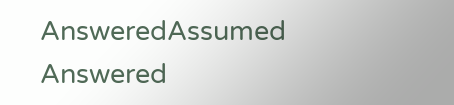AnsweredAssumed Answered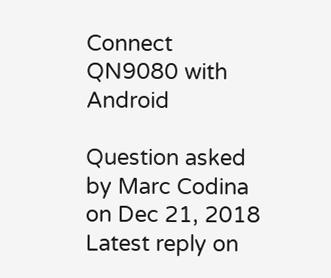Connect QN9080 with Android

Question asked by Marc Codina on Dec 21, 2018
Latest reply on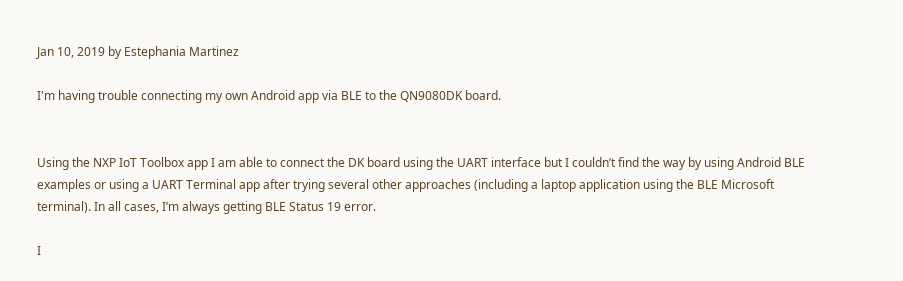Jan 10, 2019 by Estephania Martinez

I'm having trouble connecting my own Android app via BLE to the QN9080DK board.


Using the NXP IoT Toolbox app I am able to connect the DK board using the UART interface but I couldn’t find the way by using Android BLE examples or using a UART Terminal app after trying several other approaches (including a laptop application using the BLE Microsoft terminal). In all cases, I’m always getting BLE Status 19 error.

I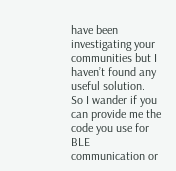have been investigating your communities but I haven’t found any useful solution.
So I wander if you can provide me the code you use for BLE communication or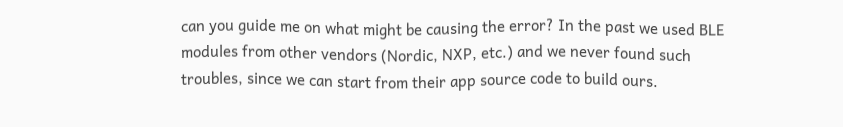can you guide me on what might be causing the error? In the past we used BLE modules from other vendors (Nordic, NXP, etc.) and we never found such troubles, since we can start from their app source code to build ours.